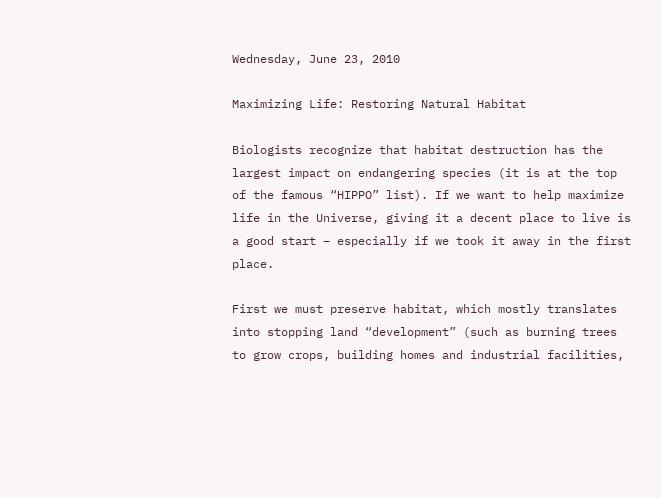Wednesday, June 23, 2010

Maximizing Life: Restoring Natural Habitat

Biologists recognize that habitat destruction has the largest impact on endangering species (it is at the top of the famous “HIPPO” list). If we want to help maximize life in the Universe, giving it a decent place to live is a good start – especially if we took it away in the first place.

First we must preserve habitat, which mostly translates into stopping land “development” (such as burning trees to grow crops, building homes and industrial facilities,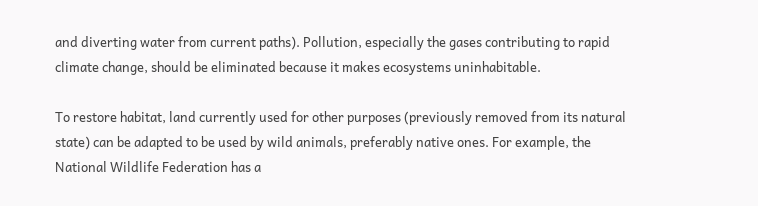and diverting water from current paths). Pollution, especially the gases contributing to rapid climate change, should be eliminated because it makes ecosystems uninhabitable.

To restore habitat, land currently used for other purposes (previously removed from its natural state) can be adapted to be used by wild animals, preferably native ones. For example, the National Wildlife Federation has a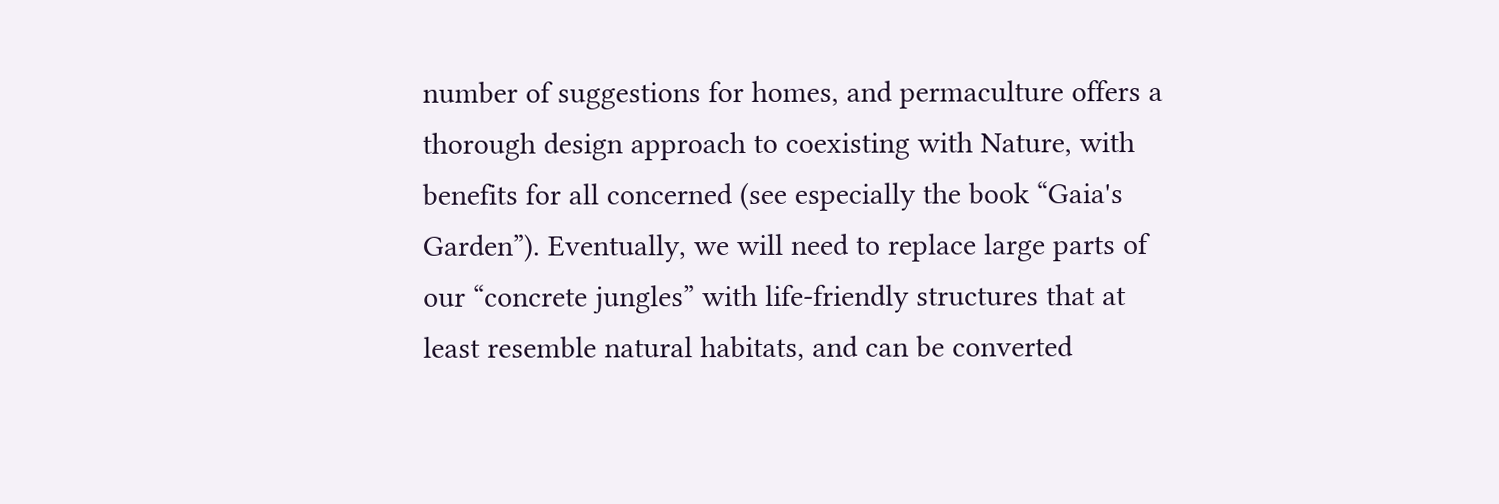number of suggestions for homes, and permaculture offers a thorough design approach to coexisting with Nature, with benefits for all concerned (see especially the book “Gaia's Garden”). Eventually, we will need to replace large parts of our “concrete jungles” with life-friendly structures that at least resemble natural habitats, and can be converted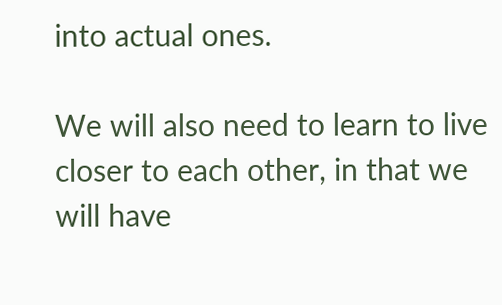into actual ones.

We will also need to learn to live closer to each other, in that we will have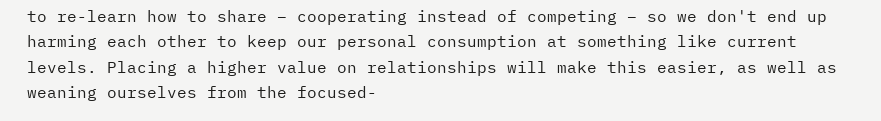to re-learn how to share – cooperating instead of competing – so we don't end up harming each other to keep our personal consumption at something like current levels. Placing a higher value on relationships will make this easier, as well as weaning ourselves from the focused-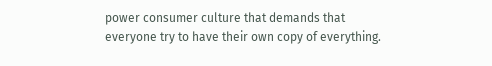power consumer culture that demands that everyone try to have their own copy of everything.